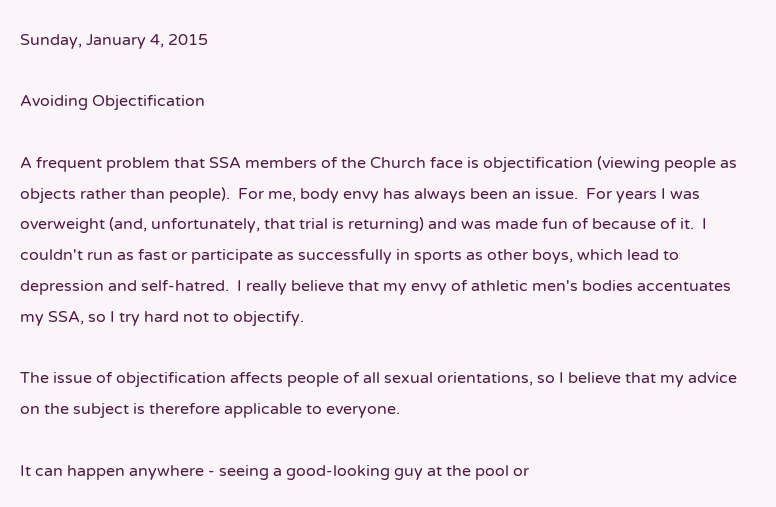Sunday, January 4, 2015

Avoiding Objectification

A frequent problem that SSA members of the Church face is objectification (viewing people as objects rather than people).  For me, body envy has always been an issue.  For years I was overweight (and, unfortunately, that trial is returning) and was made fun of because of it.  I couldn't run as fast or participate as successfully in sports as other boys, which lead to depression and self-hatred.  I really believe that my envy of athletic men's bodies accentuates my SSA, so I try hard not to objectify.

The issue of objectification affects people of all sexual orientations, so I believe that my advice on the subject is therefore applicable to everyone.

It can happen anywhere - seeing a good-looking guy at the pool or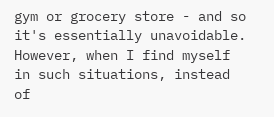gym or grocery store - and so it's essentially unavoidable.  However, when I find myself in such situations, instead of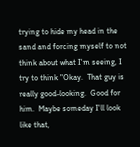trying to hide my head in the sand and forcing myself to not think about what I'm seeing, I try to think "Okay.  That guy is really good-looking.  Good for him.  Maybe someday I'll look like that,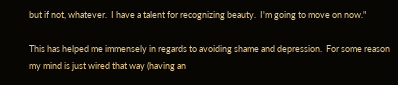but if not, whatever.  I have a talent for recognizing beauty.  I'm going to move on now."

This has helped me immensely in regards to avoiding shame and depression.  For some reason my mind is just wired that way (having an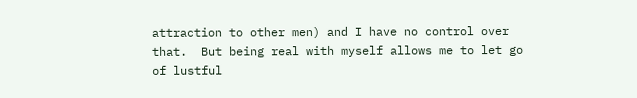attraction to other men) and I have no control over that.  But being real with myself allows me to let go of lustful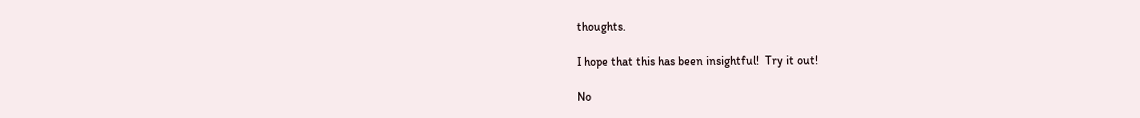thoughts.

I hope that this has been insightful!  Try it out!

No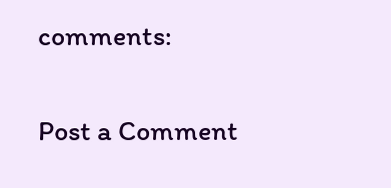comments:

Post a Comment